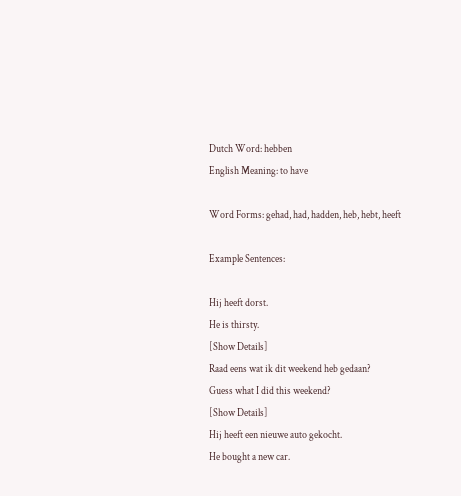Dutch Word: hebben
English Meaning: to have

Word Forms: gehad, had, hadden, heb, hebt, heeft

Example Sentences:

Hij heeft dorst.
He is thirsty.
[Show Details]
Raad eens wat ik dit weekend heb gedaan?
Guess what I did this weekend?
[Show Details]
Hij heeft een nieuwe auto gekocht.
He bought a new car.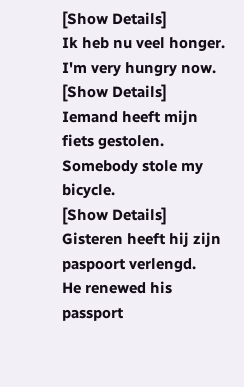[Show Details]
Ik heb nu veel honger.
I'm very hungry now.
[Show Details]
Iemand heeft mijn fiets gestolen.
Somebody stole my bicycle.
[Show Details]
Gisteren heeft hij zijn paspoort verlengd.
He renewed his passport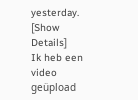yesterday.
[Show Details]
Ik heb een video geüpload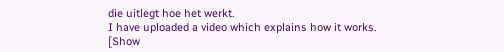die uitlegt hoe het werkt.
I have uploaded a video which explains how it works.
[Show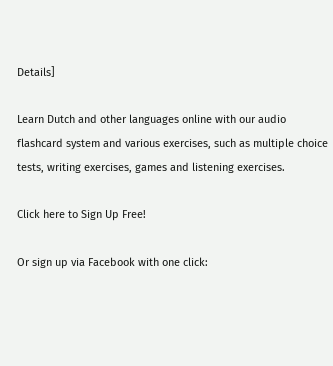Details]

Learn Dutch and other languages online with our audio flashcard system and various exercises, such as multiple choice tests, writing exercises, games and listening exercises.

Click here to Sign Up Free!

Or sign up via Facebook with one click: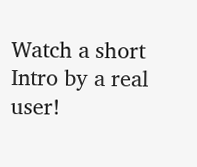Watch a short Intro by a real user!